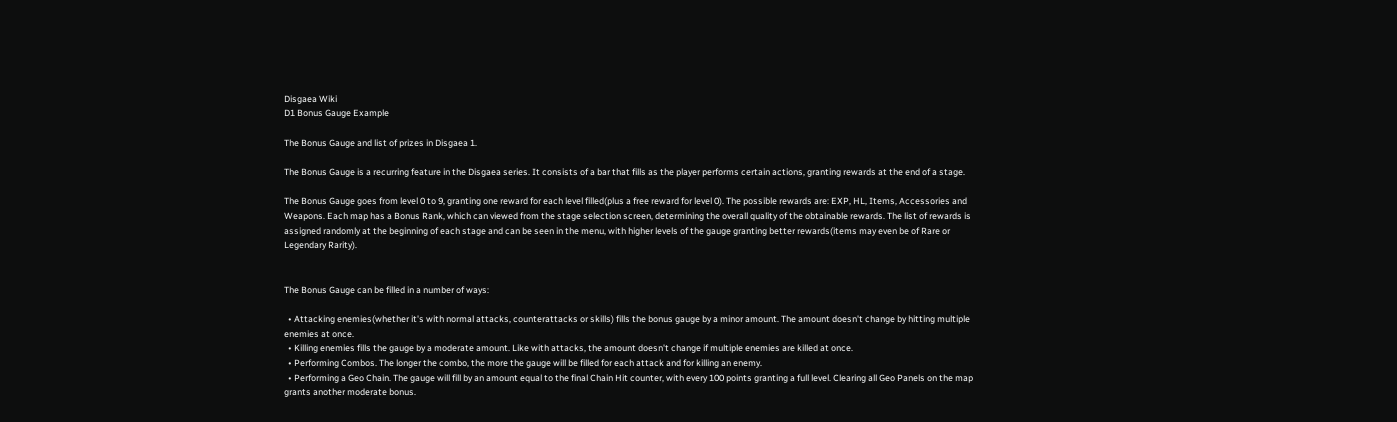Disgaea Wiki
D1 Bonus Gauge Example

The Bonus Gauge and list of prizes in Disgaea 1.

The Bonus Gauge is a recurring feature in the Disgaea series. It consists of a bar that fills as the player performs certain actions, granting rewards at the end of a stage.

The Bonus Gauge goes from level 0 to 9, granting one reward for each level filled(plus a free reward for level 0). The possible rewards are: EXP, HL, Items, Accessories and Weapons. Each map has a Bonus Rank, which can viewed from the stage selection screen, determining the overall quality of the obtainable rewards. The list of rewards is assigned randomly at the beginning of each stage and can be seen in the menu, with higher levels of the gauge granting better rewards(items may even be of Rare or Legendary Rarity).


The Bonus Gauge can be filled in a number of ways:

  • Attacking enemies(whether it's with normal attacks, counterattacks or skills) fills the bonus gauge by a minor amount. The amount doesn't change by hitting multiple enemies at once.
  • Killing enemies fills the gauge by a moderate amount. Like with attacks, the amount doesn't change if multiple enemies are killed at once.
  • Performing Combos. The longer the combo, the more the gauge will be filled for each attack and for killing an enemy.
  • Performing a Geo Chain. The gauge will fill by an amount equal to the final Chain Hit counter, with every 100 points granting a full level. Clearing all Geo Panels on the map grants another moderate bonus.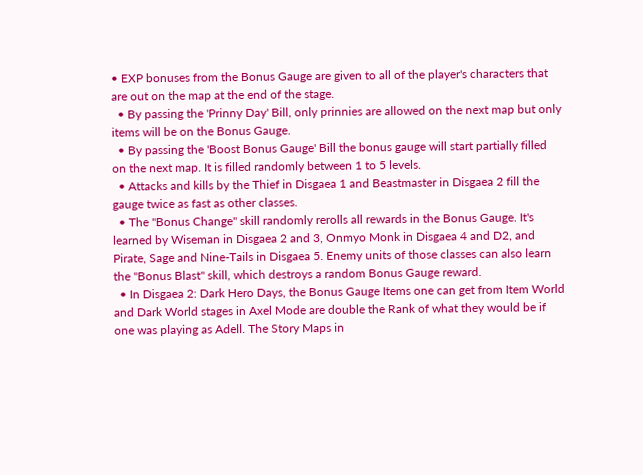• EXP bonuses from the Bonus Gauge are given to all of the player's characters that are out on the map at the end of the stage.
  • By passing the 'Prinny Day' Bill, only prinnies are allowed on the next map but only items will be on the Bonus Gauge.
  • By passing the 'Boost Bonus Gauge' Bill the bonus gauge will start partially filled on the next map. It is filled randomly between 1 to 5 levels.
  • Attacks and kills by the Thief in Disgaea 1 and Beastmaster in Disgaea 2 fill the gauge twice as fast as other classes.
  • The "Bonus Change" skill randomly rerolls all rewards in the Bonus Gauge. It's learned by Wiseman in Disgaea 2 and 3, Onmyo Monk in Disgaea 4 and D2, and Pirate, Sage and Nine-Tails in Disgaea 5. Enemy units of those classes can also learn the "Bonus Blast" skill, which destroys a random Bonus Gauge reward.
  • In Disgaea 2: Dark Hero Days, the Bonus Gauge Items one can get from Item World and Dark World stages in Axel Mode are double the Rank of what they would be if one was playing as Adell. The Story Maps in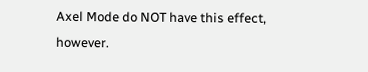Axel Mode do NOT have this effect, however.